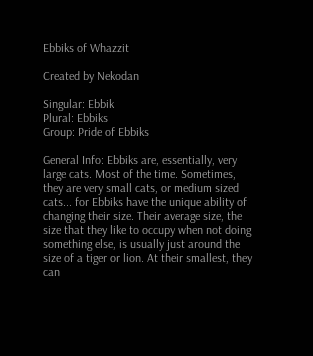Ebbiks of Whazzit

Created by Nekodan

Singular: Ebbik
Plural: Ebbiks
Group: Pride of Ebbiks

General Info: Ebbiks are, essentially, very large cats. Most of the time. Sometimes, they are very small cats, or medium sized cats... for Ebbiks have the unique ability of changing their size. Their average size, the size that they like to occupy when not doing something else, is usually just around the size of a tiger or lion. At their smallest, they can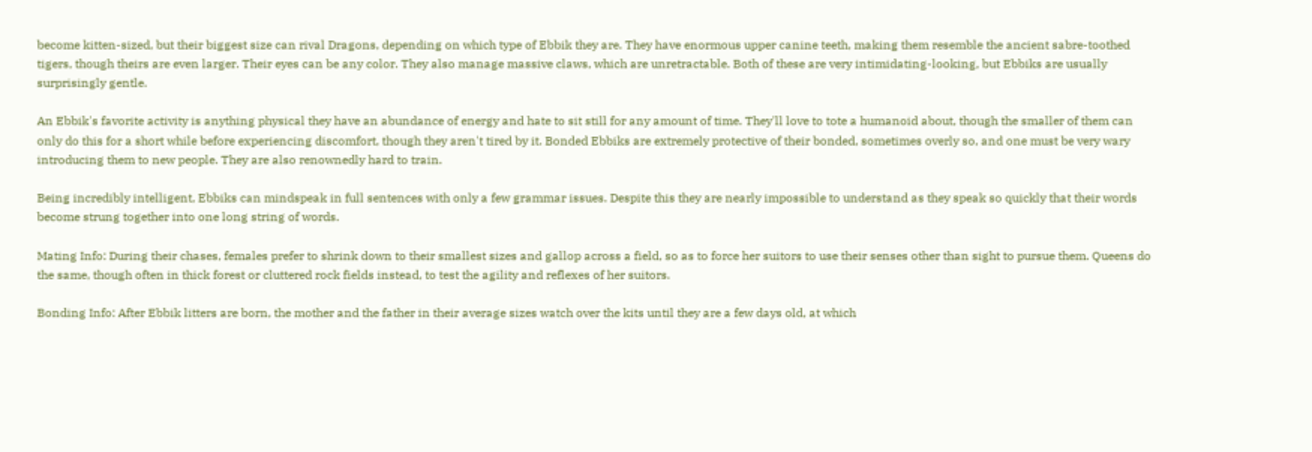become kitten-sized, but their biggest size can rival Dragons, depending on which type of Ebbik they are. They have enormous upper canine teeth, making them resemble the ancient sabre-toothed tigers, though theirs are even larger. Their eyes can be any color. They also manage massive claws, which are unretractable. Both of these are very intimidating-looking, but Ebbiks are usually surprisingly gentle.

An Ebbik's favorite activity is anything physical they have an abundance of energy and hate to sit still for any amount of time. They'll love to tote a humanoid about, though the smaller of them can only do this for a short while before experiencing discomfort, though they aren't tired by it. Bonded Ebbiks are extremely protective of their bonded, sometimes overly so, and one must be very wary introducing them to new people. They are also renownedly hard to train.

Being incredibly intelligent, Ebbiks can mindspeak in full sentences with only a few grammar issues. Despite this they are nearly impossible to understand as they speak so quickly that their words become strung together into one long string of words.

Mating Info: During their chases, females prefer to shrink down to their smallest sizes and gallop across a field, so as to force her suitors to use their senses other than sight to pursue them. Queens do the same, though often in thick forest or cluttered rock fields instead, to test the agility and reflexes of her suitors.

Bonding Info: After Ebbik litters are born, the mother and the father in their average sizes watch over the kits until they are a few days old, at which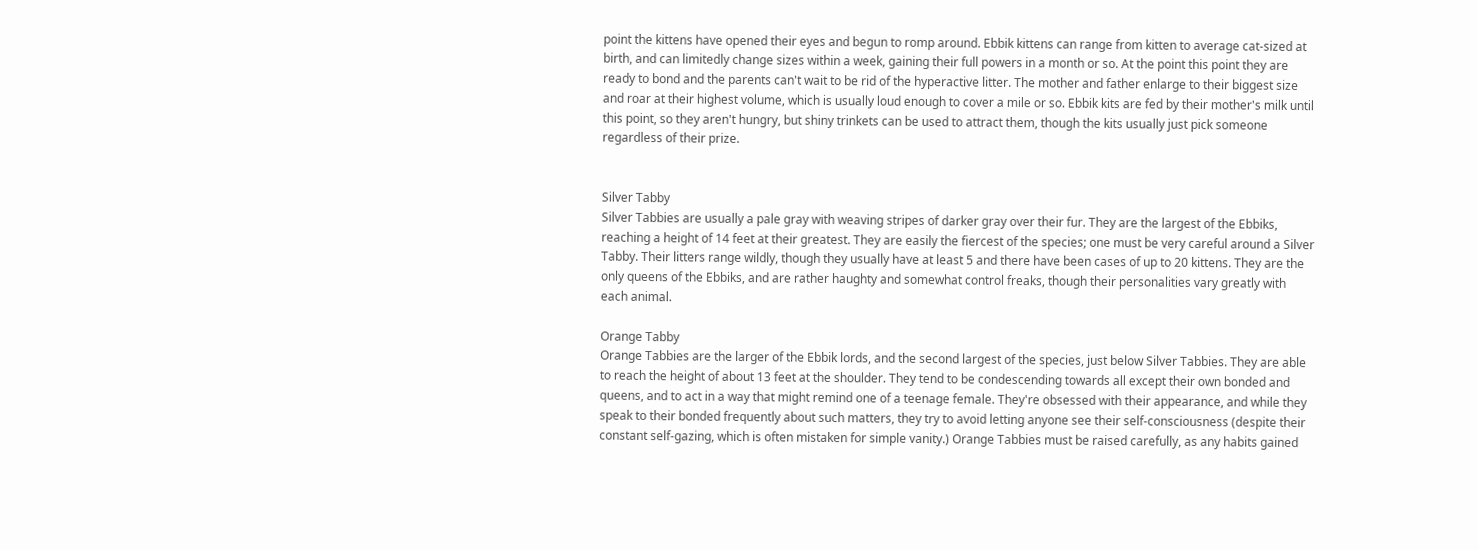point the kittens have opened their eyes and begun to romp around. Ebbik kittens can range from kitten to average cat-sized at birth, and can limitedly change sizes within a week, gaining their full powers in a month or so. At the point this point they are ready to bond and the parents can't wait to be rid of the hyperactive litter. The mother and father enlarge to their biggest size and roar at their highest volume, which is usually loud enough to cover a mile or so. Ebbik kits are fed by their mother's milk until this point, so they aren't hungry, but shiny trinkets can be used to attract them, though the kits usually just pick someone regardless of their prize.


Silver Tabby
Silver Tabbies are usually a pale gray with weaving stripes of darker gray over their fur. They are the largest of the Ebbiks, reaching a height of 14 feet at their greatest. They are easily the fiercest of the species; one must be very careful around a Silver Tabby. Their litters range wildly, though they usually have at least 5 and there have been cases of up to 20 kittens. They are the only queens of the Ebbiks, and are rather haughty and somewhat control freaks, though their personalities vary greatly with each animal.

Orange Tabby
Orange Tabbies are the larger of the Ebbik lords, and the second largest of the species, just below Silver Tabbies. They are able to reach the height of about 13 feet at the shoulder. They tend to be condescending towards all except their own bonded and queens, and to act in a way that might remind one of a teenage female. They're obsessed with their appearance, and while they speak to their bonded frequently about such matters, they try to avoid letting anyone see their self-consciousness (despite their constant self-gazing, which is often mistaken for simple vanity.) Orange Tabbies must be raised carefully, as any habits gained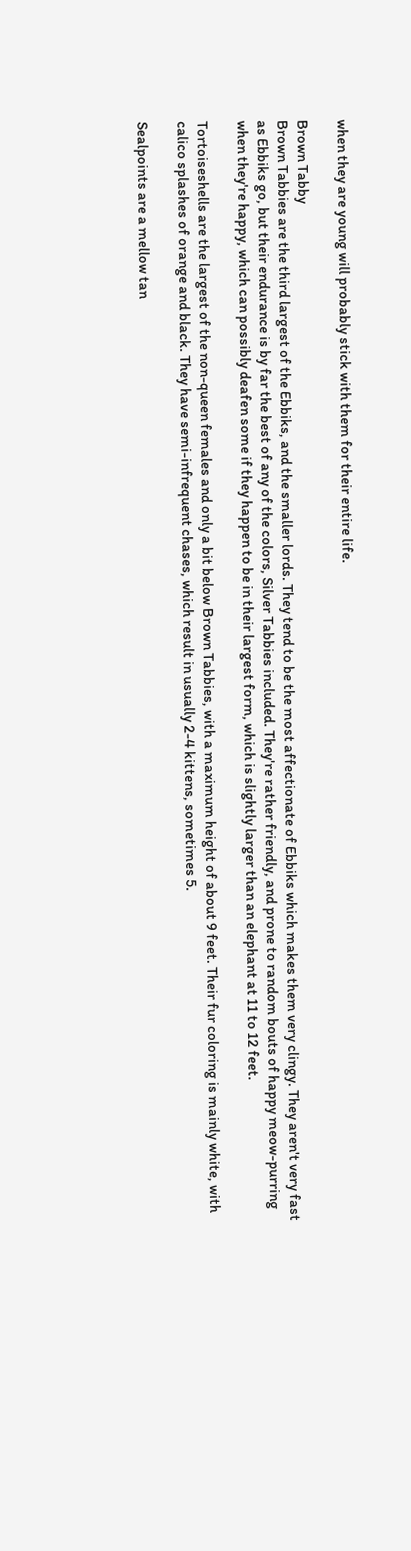when they are young will probably stick with them for their entire life.

Brown Tabby
Brown Tabbies are the third largest of the Ebbiks, and the smaller lords. They tend to be the most affectionate of Ebbiks which makes them very clingy. They aren't very fast as Ebbiks go, but their endurance is by far the best of any of the colors, Silver Tabbies included. They're rather friendly, and prone to random bouts of happy meow-purring when they're happy, which can possibly deafen some if they happen to be in their largest form, which is slightly larger than an elephant at 11 to 12 feet.

Tortoiseshells are the largest of the non-queen females and only a bit below Brown Tabbies, with a maximum height of about 9 feet. Their fur coloring is mainly white, with calico splashes of orange and black. They have semi-infrequent chases, which result in usually 2-4 kittens, sometimes 5.

Sealpoints are a mellow tan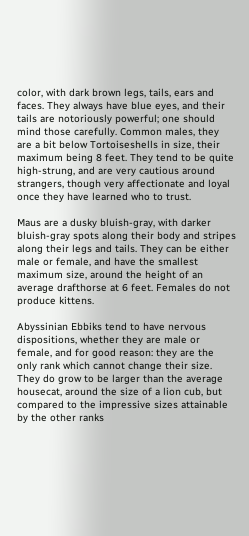color, with dark brown legs, tails, ears and faces. They always have blue eyes, and their tails are notoriously powerful; one should mind those carefully. Common males, they are a bit below Tortoiseshells in size, their maximum being 8 feet. They tend to be quite high-strung, and are very cautious around strangers, though very affectionate and loyal once they have learned who to trust.

Maus are a dusky bluish-gray, with darker bluish-gray spots along their body and stripes along their legs and tails. They can be either male or female, and have the smallest maximum size, around the height of an average drafthorse at 6 feet. Females do not produce kittens.

Abyssinian Ebbiks tend to have nervous dispositions, whether they are male or female, and for good reason: they are the only rank which cannot change their size. They do grow to be larger than the average housecat, around the size of a lion cub, but compared to the impressive sizes attainable by the other ranks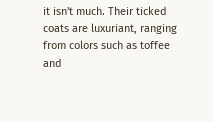it isn't much. Their ticked coats are luxuriant, ranging from colors such as toffee and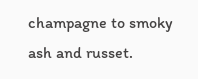champagne to smoky ash and russet.